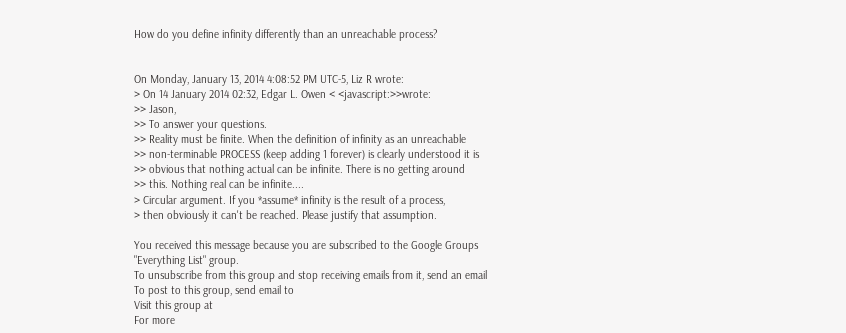How do you define infinity differently than an unreachable process?


On Monday, January 13, 2014 4:08:52 PM UTC-5, Liz R wrote:
> On 14 January 2014 02:32, Edgar L. Owen < <javascript:>>wrote:
>> Jason,
>> To answer your questions.
>> Reality must be finite. When the definition of infinity as an unreachable
>> non-terminable PROCESS (keep adding 1 forever) is clearly understood it is
>> obvious that nothing actual can be infinite. There is no getting around
>> this. Nothing real can be infinite....
> Circular argument. If you *assume* infinity is the result of a process,
> then obviously it can't be reached. Please justify that assumption.

You received this message because you are subscribed to the Google Groups
"Everything List" group.
To unsubscribe from this group and stop receiving emails from it, send an email
To post to this group, send email to
Visit this group at
For more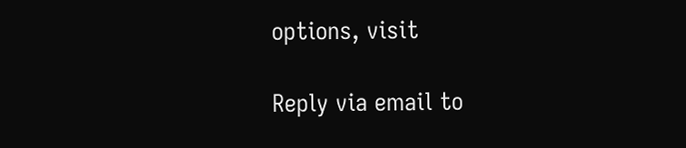options, visit

Reply via email to